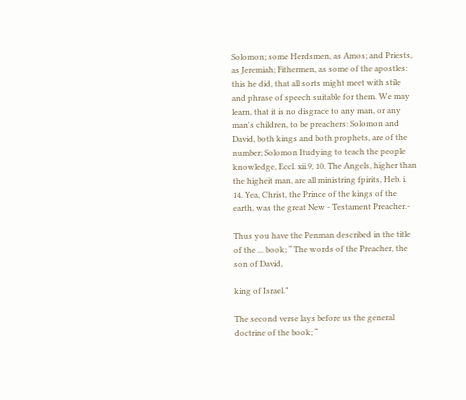Solomon; some Herdsmen, as Amos; and Priests, as Jeremiah; Fithermen, as some of the apostles: this he did, that all sorts might meet with stile and phrase of speech suitable for them. We may learn, that it is no disgrace to any man, or any man's children, to be preachers: Solomon and David, both kings and both prophets, are of the number; Solomon Itudying to teach the people knowledge, Eccl. xii.9, 10. The Angels, higher than the higheit man, are all ministring fpirits, Heb. i. 14. Yea, Christ, the Prince of the kings of the earth, was the great New - Testament Preacher.-

Thus you have the Penman described in the title of the ... book; “ The words of the Preacher, the son of David,

king of Israel.”

The second verse lays before us the general doctrine of the book; “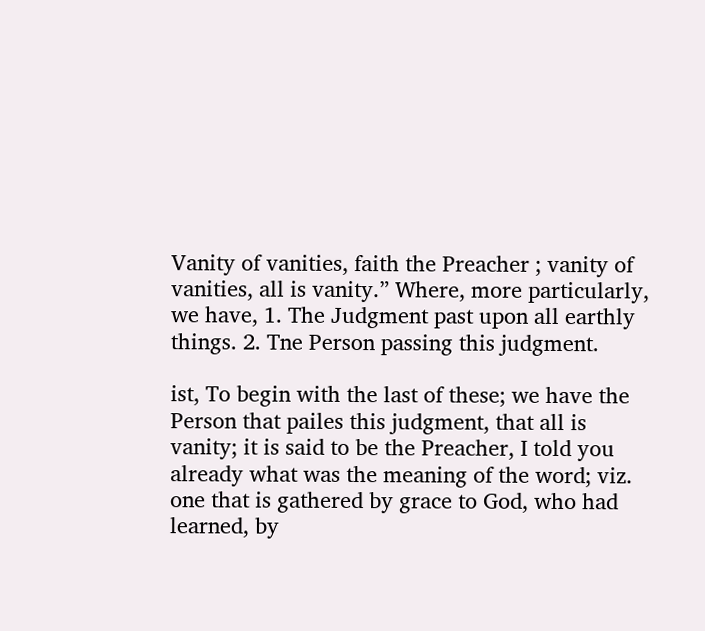Vanity of vanities, faith the Preacher ; vanity of vanities, all is vanity.” Where, more particularly, we have, 1. The Judgment past upon all earthly things. 2. Tne Person passing this judgment.

ist, To begin with the last of these; we have the Person that pailes this judgment, that all is vanity; it is said to be the Preacher, I told you already what was the meaning of the word; viz. one that is gathered by grace to God, who had learned, by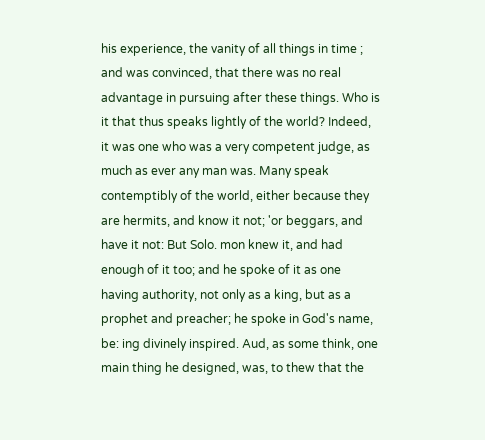his experience, the vanity of all things in time ; and was convinced, that there was no real advantage in pursuing after these things. Who is it that thus speaks lightly of the world? Indeed, it was one who was a very competent judge, as much as ever any man was. Many speak contemptibly of the world, either because they are hermits, and know it not; 'or beggars, and have it not: But Solo. mon knew it, and had enough of it too; and he spoke of it as one having authority, not only as a king, but as a prophet and preacher; he spoke in God's name, be: ing divinely inspired. Aud, as some think, one main thing he designed, was, to thew that the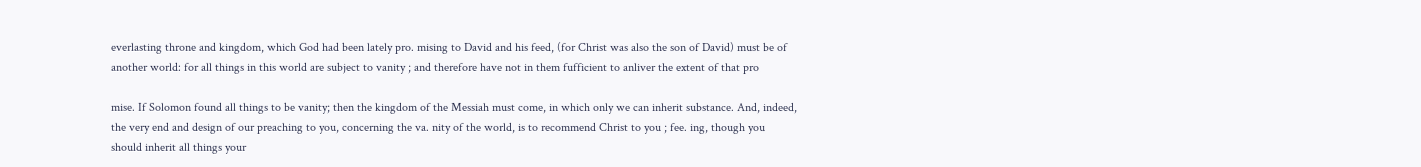everlasting throne and kingdom, which God had been lately pro. mising to David and his feed, (for Christ was also the son of David) must be of another world: for all things in this world are subject to vanity ; and therefore have not in them fufficient to anliver the extent of that pro

mise. If Solomon found all things to be vanity; then the kingdom of the Messiah must come, in which only we can inherit substance. And, indeed, the very end and design of our preaching to you, concerning the va. nity of the world, is to recommend Christ to you ; fee. ing, though you should inherit all things your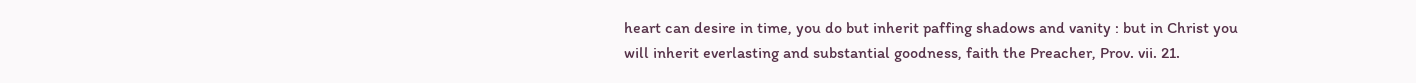heart can desire in time, you do but inherit paffing shadows and vanity : but in Christ you will inherit everlasting and substantial goodness, faith the Preacher, Prov. vii. 21.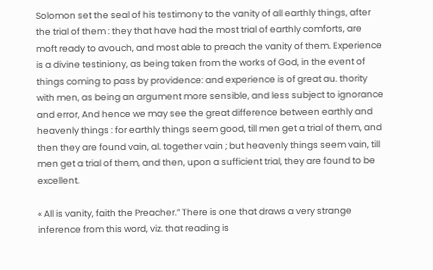Solomon set the seal of his testimony to the vanity of all earthly things, after the trial of them : they that have had the most trial of earthly comforts, are moft ready to avouch, and most able to preach the vanity of them. Experience is a divine testiniony, as being taken from the works of God, in the event of things coming to pass by providence: and experience is of great au. thority with men, as being an argument more sensible, and less subject to ignorance and error, And hence we may see the great difference between earthly and heavenly things : for earthly things seem good, till men get a trial of them, and then they are found vain, al. together vain ; but heavenly things seem vain, till men get a trial of them, and then, upon a sufficient trial, they are found to be excellent.

« All is vanity, faith the Preacher.” There is one that draws a very strange inference from this word, viz. that reading is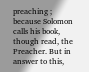preaching ; because Solomon calls his book, though read, the Preacher. But in answer to this,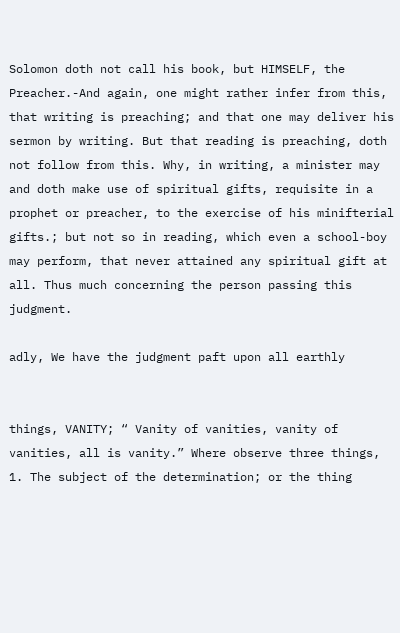Solomon doth not call his book, but HIMSELF, the Preacher.-And again, one might rather infer from this, that writing is preaching; and that one may deliver his sermon by writing. But that reading is preaching, doth not follow from this. Why, in writing, a minister may and doth make use of spiritual gifts, requisite in a prophet or preacher, to the exercise of his minifterial gifts.; but not so in reading, which even a school-boy may perform, that never attained any spiritual gift at all. Thus much concerning the person passing this judgment.

adly, We have the judgment paft upon all earthly


things, VANITY; “ Vanity of vanities, vanity of vanities, all is vanity.” Where observe three things, 1. The subject of the determination; or the thing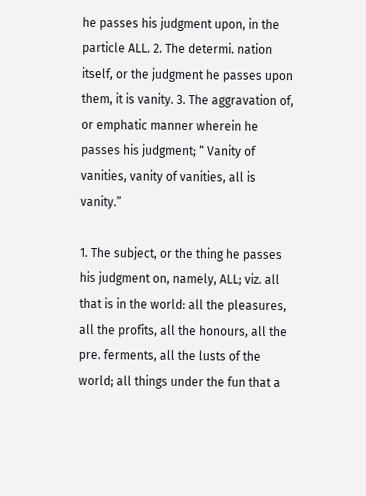he passes his judgment upon, in the particle ALL. 2. The determi. nation itself, or the judgment he passes upon them, it is vanity. 3. The aggravation of, or emphatic manner wherein he passes his judgment; “ Vanity of vanities, vanity of vanities, all is vanity.”

1. The subject, or the thing he passes his judgment on, namely, ALL; viz. all that is in the world: all the pleasures, all the profits, all the honours, all the pre. ferments, all the lusts of the world; all things under the fun that a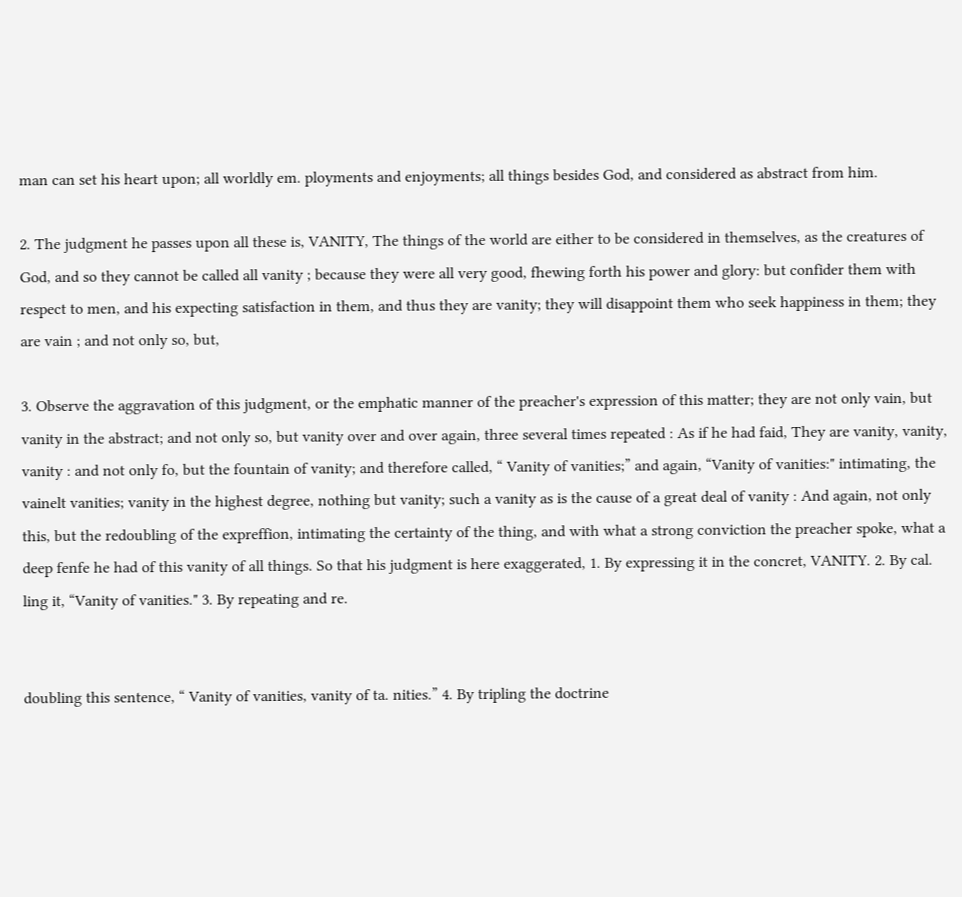man can set his heart upon; all worldly em. ployments and enjoyments; all things besides God, and considered as abstract from him.

2. The judgment he passes upon all these is, VANITY, The things of the world are either to be considered in themselves, as the creatures of God, and so they cannot be called all vanity ; because they were all very good, fhewing forth his power and glory: but confider them with respect to men, and his expecting satisfaction in them, and thus they are vanity; they will disappoint them who seek happiness in them; they are vain ; and not only so, but,

3. Observe the aggravation of this judgment, or the emphatic manner of the preacher's expression of this matter; they are not only vain, but vanity in the abstract; and not only so, but vanity over and over again, three several times repeated : As if he had faid, They are vanity, vanity, vanity : and not only fo, but the fountain of vanity; and therefore called, “ Vanity of vanities;” and again, “Vanity of vanities:" intimating, the vainelt vanities; vanity in the highest degree, nothing but vanity; such a vanity as is the cause of a great deal of vanity : And again, not only this, but the redoubling of the expreffion, intimating the certainty of the thing, and with what a strong conviction the preacher spoke, what a deep fenfe he had of this vanity of all things. So that his judgment is here exaggerated, 1. By expressing it in the concret, VANITY. 2. By cal. ling it, “Vanity of vanities." 3. By repeating and re.


doubling this sentence, “ Vanity of vanities, vanity of ta. nities.” 4. By tripling the doctrine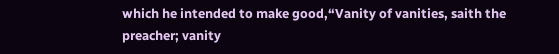which he intended to make good,“Vanity of vanities, saith the preacher; vanity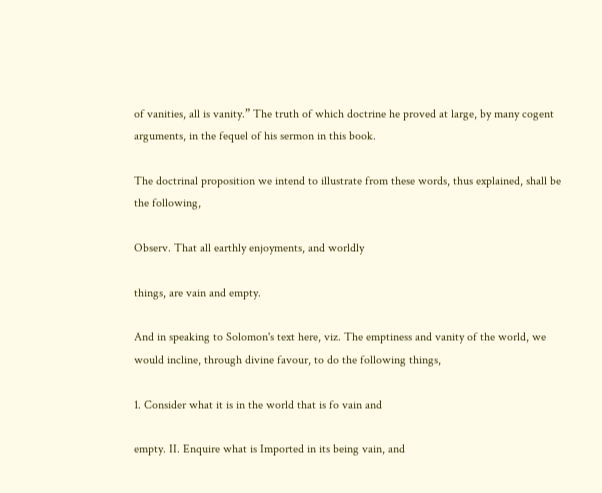of vanities, all is vanity.” The truth of which doctrine he proved at large, by many cogent arguments, in the fequel of his sermon in this book.

The doctrinal proposition we intend to illustrate from these words, thus explained, shall be the following,

Observ. That all earthly enjoyments, and worldly

things, are vain and empty.

And in speaking to Solomon's text here, viz. The emptiness and vanity of the world, we would incline, through divine favour, to do the following things,

1. Consider what it is in the world that is fo vain and

empty. II. Enquire what is Imported in its being vain, and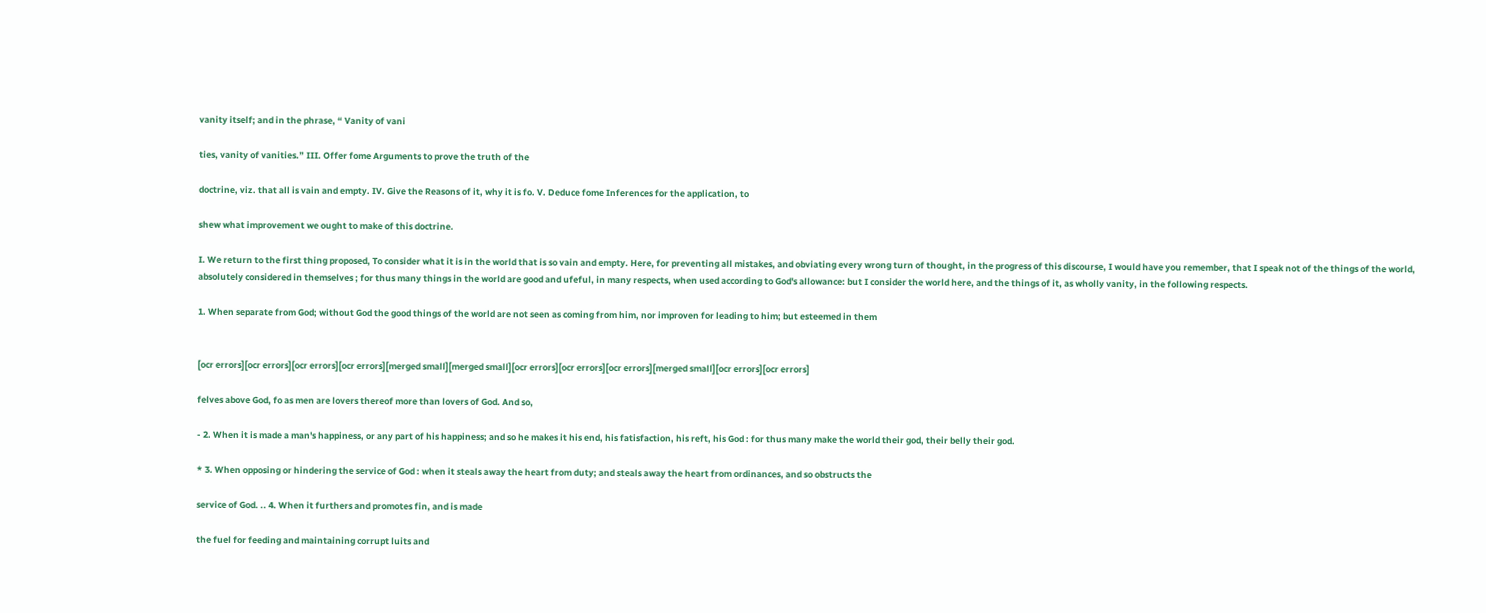vanity itself; and in the phrase, “ Vanity of vani

ties, vanity of vanities.” III. Offer fome Arguments to prove the truth of the

doctrine, viz. that all is vain and empty. IV. Give the Reasons of it, why it is fo. V. Deduce fome Inferences for the application, to

shew what improvement we ought to make of this doctrine.

I. We return to the first thing proposed, To consider what it is in the world that is so vain and empty. Here, for preventing all mistakes, and obviating every wrong turn of thought, in the progress of this discourse, I would have you remember, that I speak not of the things of the world, absolutely considered in themselves ; for thus many things in the world are good and ufeful, in many respects, when used according to God's allowance: but I consider the world here, and the things of it, as wholly vanity, in the following respects.

1. When separate from God; without God the good things of the world are not seen as coming from him, nor improven for leading to him; but esteemed in them


[ocr errors][ocr errors][ocr errors][ocr errors][merged small][merged small][ocr errors][ocr errors][ocr errors][merged small][ocr errors][ocr errors]

felves above God, fo as men are lovers thereof more than lovers of God. And so,

- 2. When it is made a man's happiness, or any part of his happiness; and so he makes it his end, his fatisfaction, his reft, his God : for thus many make the world their god, their belly their god.

* 3. When opposing or hindering the service of God : when it steals away the heart from duty; and steals away the heart from ordinances, and so obstructs the

service of God. .. 4. When it furthers and promotes fin, and is made

the fuel for feeding and maintaining corrupt luits and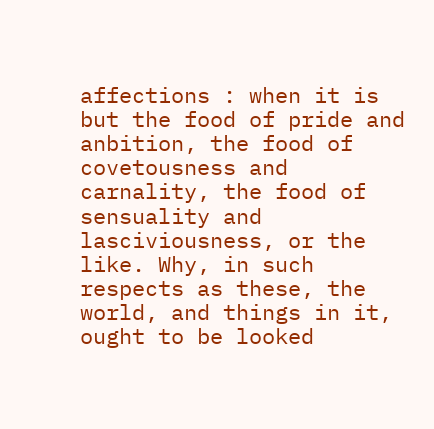affections : when it is but the food of pride and anbition, the food of covetousness and carnality, the food of sensuality and lasciviousness, or the like. Why, in such respects as these, the world, and things in it, ought to be looked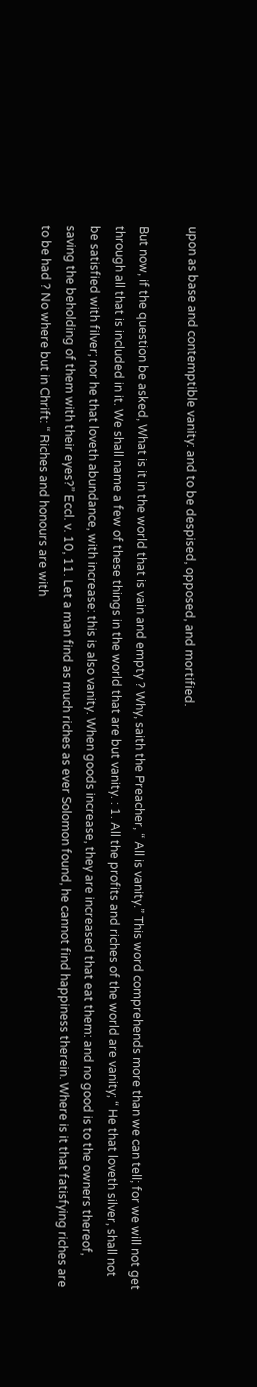upon as base and contemptible vanity: and to be despised, opposed, and mortified.

But now, if the question be asked, What is it in the world that is vain and empty ? Why, saith the Preacher, “ All is vanity.” This word comprehends more than we can tell; for we will not get through all that is included in it. We shall name a few of these things in the world that are but vanity. : 1. All the profits and riches of the world are vanity; “ He that loveth silver, shall not be satisfied with filver; nor he that loveth abundance, with increase: this is also vanity. When goods increase, they are increased that eat them: and no good is to the owners thereof, saving the beholding of them with their eyes?” Eccl. v. 10, 11. Let a man find as much riches as ever Solomon found, he cannot find happiness therein. Where is it that fatisfying riches are to be had ? No where but in Chrift: “ Riches and honours are with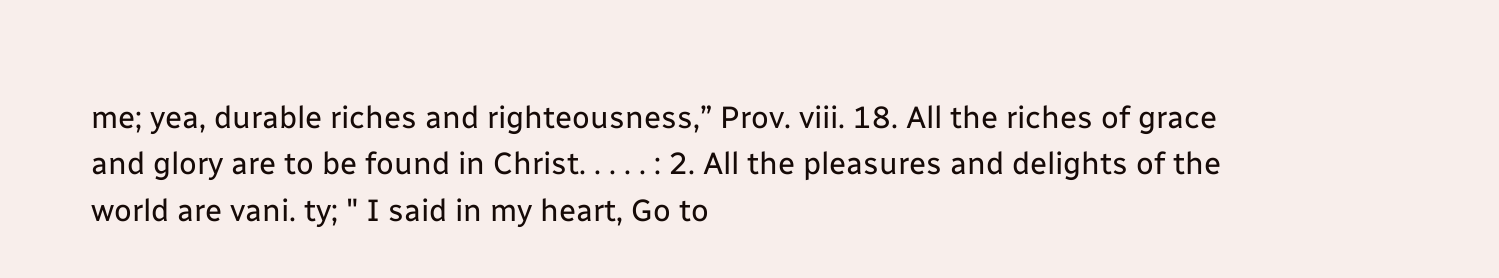me; yea, durable riches and righteousness,” Prov. viii. 18. All the riches of grace and glory are to be found in Christ. . . . . : 2. All the pleasures and delights of the world are vani. ty; " I said in my heart, Go to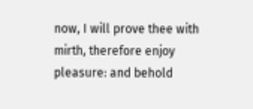now, I will prove thee with mirth, therefore enjoy pleasure: and behold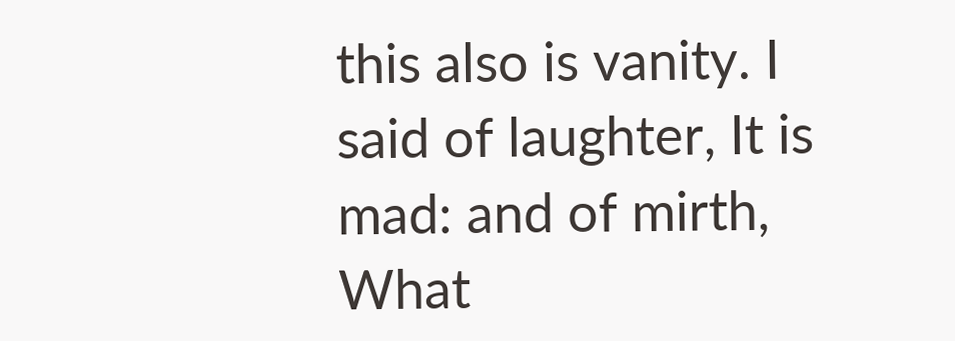this also is vanity. I said of laughter, It is mad: and of mirth, What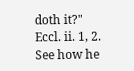doth it?" Eccl. ii. 1, 2. See how he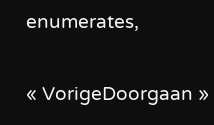enumerates,

« VorigeDoorgaan »